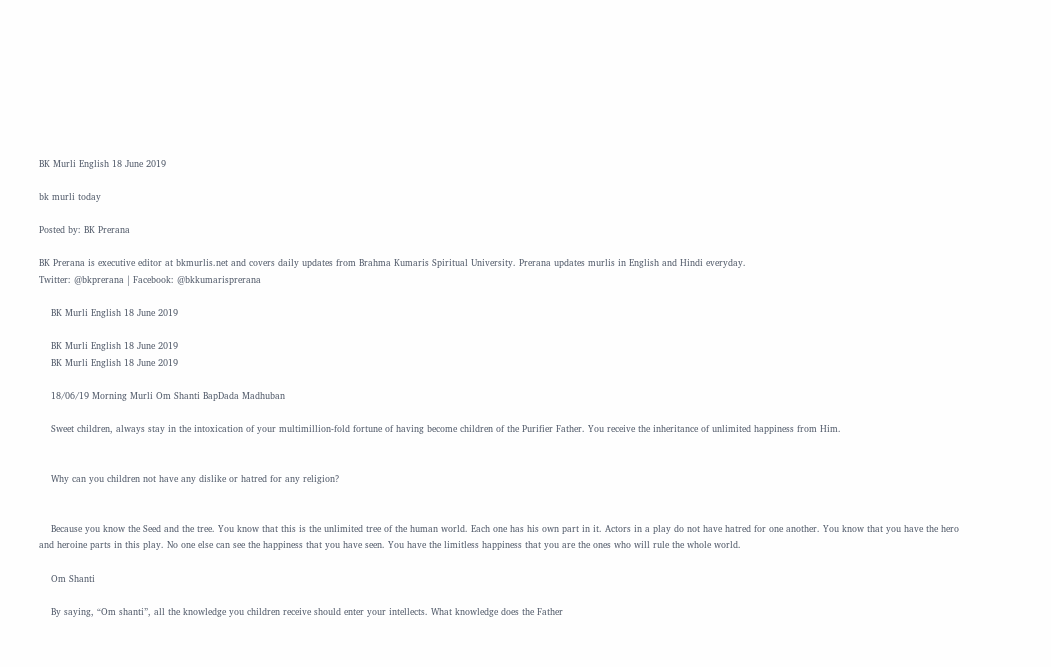BK Murli English 18 June 2019

bk murli today

Posted by: BK Prerana

BK Prerana is executive editor at bkmurlis.net and covers daily updates from Brahma Kumaris Spiritual University. Prerana updates murlis in English and Hindi everyday.
Twitter: @bkprerana | Facebook: @bkkumarisprerana

    BK Murli English 18 June 2019

    BK Murli English 18 June 2019
    BK Murli English 18 June 2019

    18/06/19 Morning Murli Om Shanti BapDada Madhuban

    Sweet children, always stay in the intoxication of your multimillion-fold fortune of having become children of the Purifier Father. You receive the inheritance of unlimited happiness from Him.


    Why can you children not have any dislike or hatred for any religion?


    Because you know the Seed and the tree. You know that this is the unlimited tree of the human world. Each one has his own part in it. Actors in a play do not have hatred for one another. You know that you have the hero and heroine parts in this play. No one else can see the happiness that you have seen. You have the limitless happiness that you are the ones who will rule the whole world.

    Om Shanti

    By saying, “Om shanti”, all the knowledge you children receive should enter your intellects. What knowledge does the Father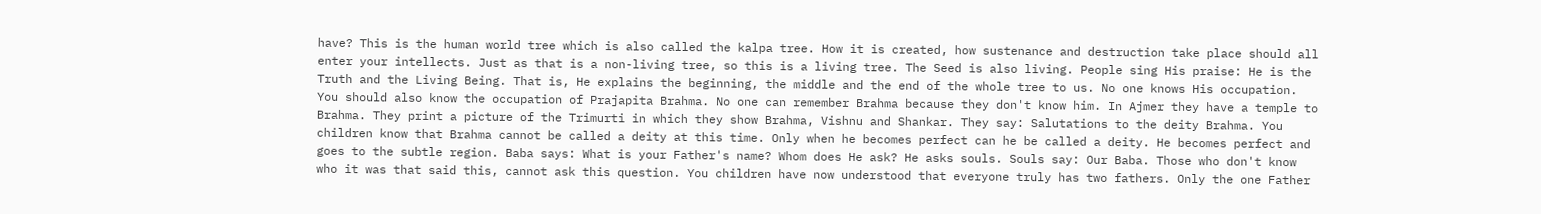have? This is the human world tree which is also called the kalpa tree. How it is created, how sustenance and destruction take place should all enter your intellects. Just as that is a non-living tree, so this is a living tree. The Seed is also living. People sing His praise: He is the Truth and the Living Being. That is, He explains the beginning, the middle and the end of the whole tree to us. No one knows His occupation. You should also know the occupation of Prajapita Brahma. No one can remember Brahma because they don't know him. In Ajmer they have a temple to Brahma. They print a picture of the Trimurti in which they show Brahma, Vishnu and Shankar. They say: Salutations to the deity Brahma. You children know that Brahma cannot be called a deity at this time. Only when he becomes perfect can he be called a deity. He becomes perfect and goes to the subtle region. Baba says: What is your Father's name? Whom does He ask? He asks souls. Souls say: Our Baba. Those who don't know who it was that said this, cannot ask this question. You children have now understood that everyone truly has two fathers. Only the one Father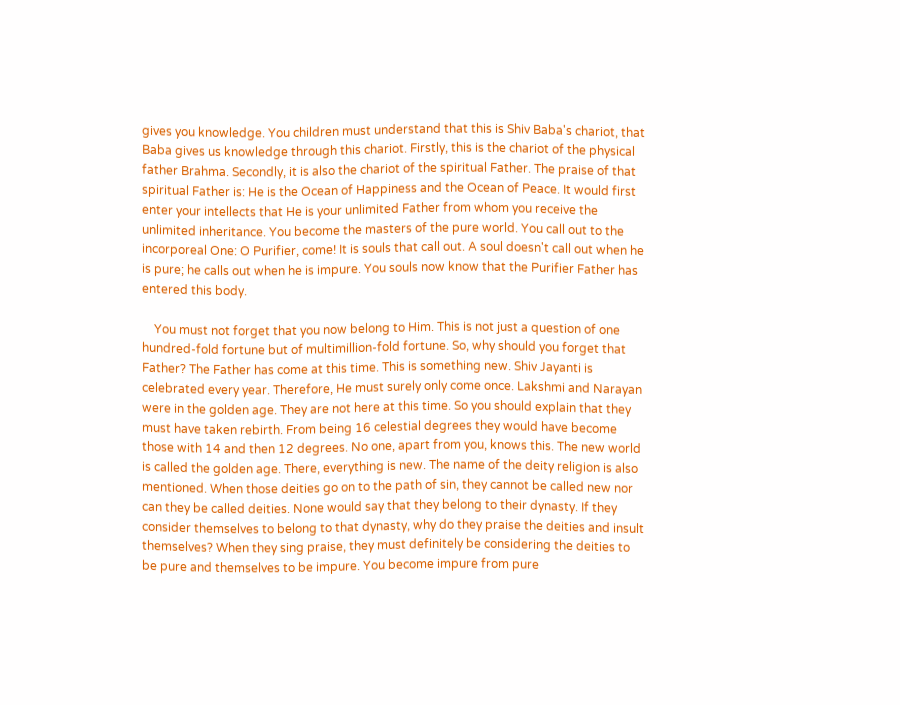gives you knowledge. You children must understand that this is Shiv Baba's chariot, that Baba gives us knowledge through this chariot. Firstly, this is the chariot of the physical father Brahma. Secondly, it is also the chariot of the spiritual Father. The praise of that spiritual Father is: He is the Ocean of Happiness and the Ocean of Peace. It would first enter your intellects that He is your unlimited Father from whom you receive the unlimited inheritance. You become the masters of the pure world. You call out to the incorporeal One: O Purifier, come! It is souls that call out. A soul doesn't call out when he is pure; he calls out when he is impure. You souls now know that the Purifier Father has entered this body.

    You must not forget that you now belong to Him. This is not just a question of one hundred-fold fortune but of multimillion-fold fortune. So, why should you forget that Father? The Father has come at this time. This is something new. Shiv Jayanti is celebrated every year. Therefore, He must surely only come once. Lakshmi and Narayan were in the golden age. They are not here at this time. So you should explain that they must have taken rebirth. From being 16 celestial degrees they would have become those with 14 and then 12 degrees. No one, apart from you, knows this. The new world is called the golden age. There, everything is new. The name of the deity religion is also mentioned. When those deities go on to the path of sin, they cannot be called new nor can they be called deities. None would say that they belong to their dynasty. If they consider themselves to belong to that dynasty, why do they praise the deities and insult themselves? When they sing praise, they must definitely be considering the deities to be pure and themselves to be impure. You become impure from pure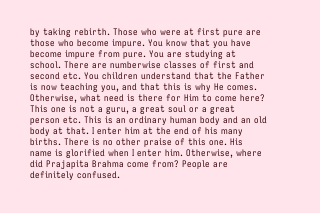by taking rebirth. Those who were at first pure are those who become impure. You know that you have become impure from pure. You are studying at school. There are numberwise classes of first and second etc. You children understand that the Father is now teaching you, and that this is why He comes. Otherwise, what need is there for Him to come here? This one is not a guru, a great soul or a great person etc. This is an ordinary human body and an old body at that. I enter him at the end of his many births. There is no other praise of this one. His name is glorified when I enter him. Otherwise, where did Prajapita Brahma come from? People are definitely confused.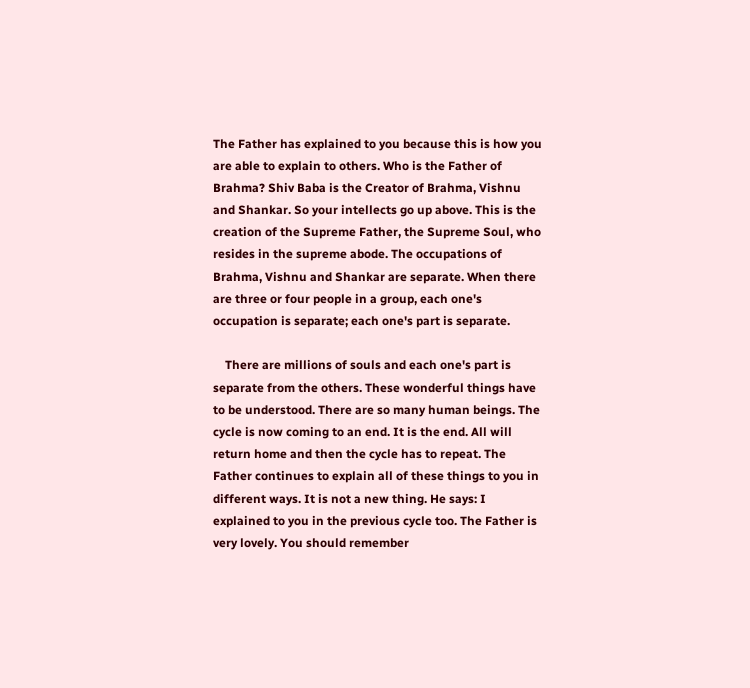The Father has explained to you because this is how you are able to explain to others. Who is the Father of Brahma? Shiv Baba is the Creator of Brahma, Vishnu and Shankar. So your intellects go up above. This is the creation of the Supreme Father, the Supreme Soul, who resides in the supreme abode. The occupations of Brahma, Vishnu and Shankar are separate. When there are three or four people in a group, each one's occupation is separate; each one's part is separate.

    There are millions of souls and each one's part is separate from the others. These wonderful things have to be understood. There are so many human beings. The cycle is now coming to an end. It is the end. All will return home and then the cycle has to repeat. The Father continues to explain all of these things to you in different ways. It is not a new thing. He says: I explained to you in the previous cycle too. The Father is very lovely. You should remember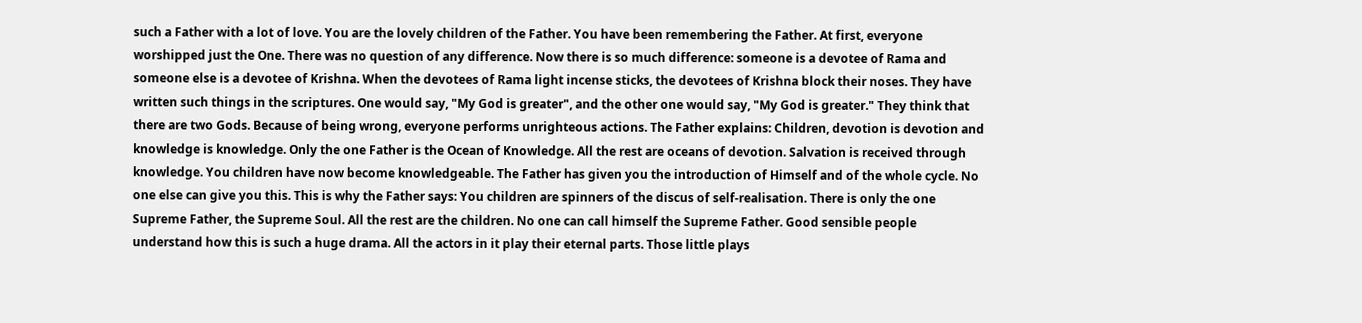such a Father with a lot of love. You are the lovely children of the Father. You have been remembering the Father. At first, everyone worshipped just the One. There was no question of any difference. Now there is so much difference: someone is a devotee of Rama and someone else is a devotee of Krishna. When the devotees of Rama light incense sticks, the devotees of Krishna block their noses. They have written such things in the scriptures. One would say, "My God is greater", and the other one would say, "My God is greater." They think that there are two Gods. Because of being wrong, everyone performs unrighteous actions. The Father explains: Children, devotion is devotion and knowledge is knowledge. Only the one Father is the Ocean of Knowledge. All the rest are oceans of devotion. Salvation is received through knowledge. You children have now become knowledgeable. The Father has given you the introduction of Himself and of the whole cycle. No one else can give you this. This is why the Father says: You children are spinners of the discus of self-realisation. There is only the one Supreme Father, the Supreme Soul. All the rest are the children. No one can call himself the Supreme Father. Good sensible people understand how this is such a huge drama. All the actors in it play their eternal parts. Those little plays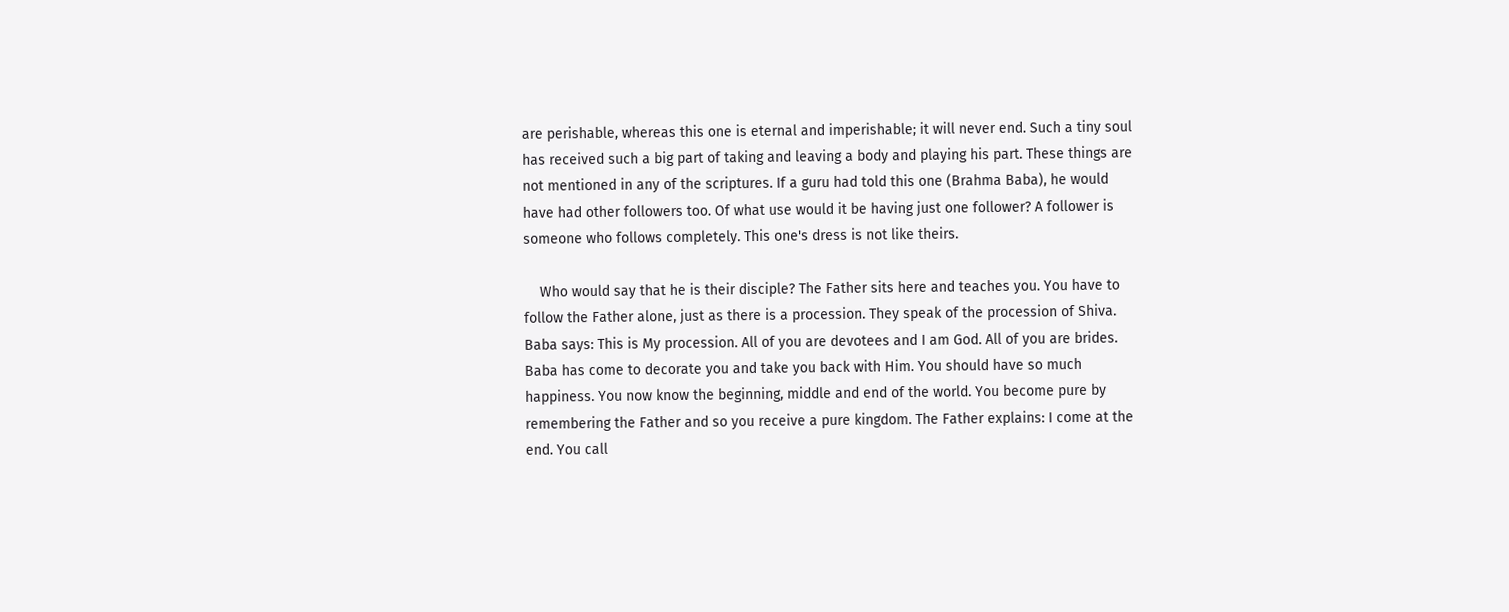are perishable, whereas this one is eternal and imperishable; it will never end. Such a tiny soul has received such a big part of taking and leaving a body and playing his part. These things are not mentioned in any of the scriptures. If a guru had told this one (Brahma Baba), he would have had other followers too. Of what use would it be having just one follower? A follower is someone who follows completely. This one's dress is not like theirs.

    Who would say that he is their disciple? The Father sits here and teaches you. You have to follow the Father alone, just as there is a procession. They speak of the procession of Shiva. Baba says: This is My procession. All of you are devotees and I am God. All of you are brides. Baba has come to decorate you and take you back with Him. You should have so much happiness. You now know the beginning, middle and end of the world. You become pure by remembering the Father and so you receive a pure kingdom. The Father explains: I come at the end. You call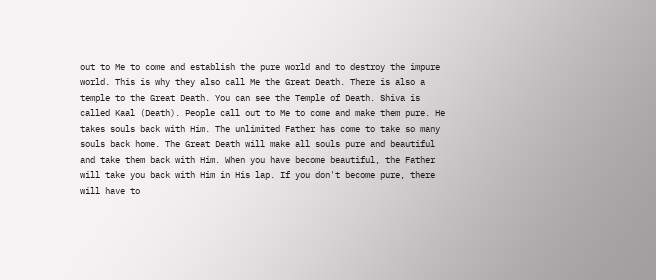out to Me to come and establish the pure world and to destroy the impure world. This is why they also call Me the Great Death. There is also a temple to the Great Death. You can see the Temple of Death. Shiva is called Kaal (Death). People call out to Me to come and make them pure. He takes souls back with Him. The unlimited Father has come to take so many souls back home. The Great Death will make all souls pure and beautiful and take them back with Him. When you have become beautiful, the Father will take you back with Him in His lap. If you don't become pure, there will have to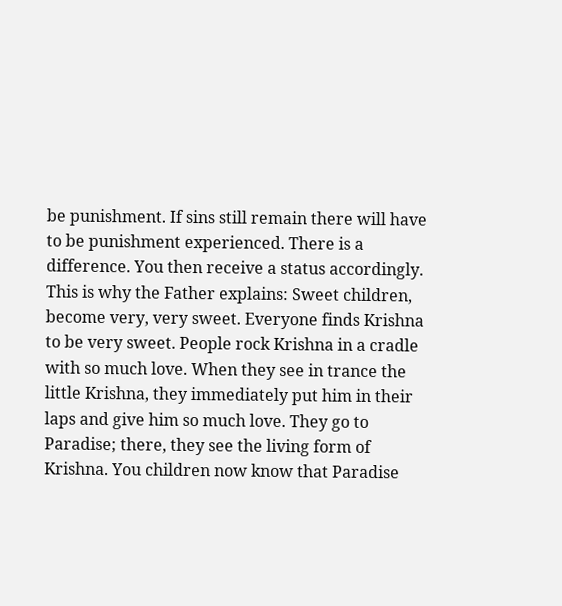be punishment. If sins still remain there will have to be punishment experienced. There is a difference. You then receive a status accordingly. This is why the Father explains: Sweet children, become very, very sweet. Everyone finds Krishna to be very sweet. People rock Krishna in a cradle with so much love. When they see in trance the little Krishna, they immediately put him in their laps and give him so much love. They go to Paradise; there, they see the living form of Krishna. You children now know that Paradise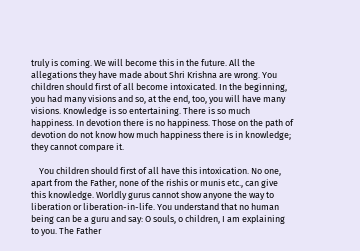truly is coming. We will become this in the future. All the allegations they have made about Shri Krishna are wrong. You children should first of all become intoxicated. In the beginning, you had many visions and so, at the end, too, you will have many visions. Knowledge is so entertaining. There is so much happiness. In devotion there is no happiness. Those on the path of devotion do not know how much happiness there is in knowledge; they cannot compare it.

    You children should first of all have this intoxication. No one, apart from the Father, none of the rishis or munis etc., can give this knowledge. Worldly gurus cannot show anyone the way to liberation or liberation-in-life. You understand that no human being can be a guru and say: O souls, o children, I am explaining to you. The Father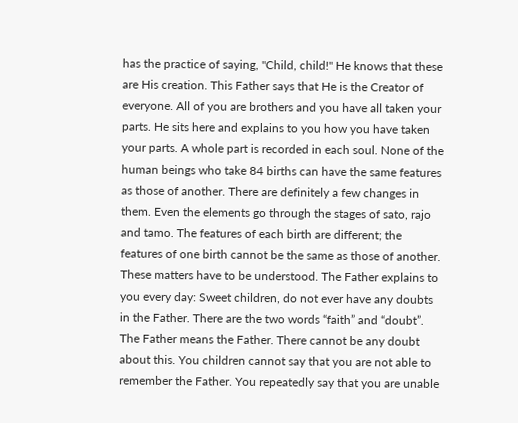has the practice of saying, "Child, child!" He knows that these are His creation. This Father says that He is the Creator of everyone. All of you are brothers and you have all taken your parts. He sits here and explains to you how you have taken your parts. A whole part is recorded in each soul. None of the human beings who take 84 births can have the same features as those of another. There are definitely a few changes in them. Even the elements go through the stages of sato, rajo and tamo. The features of each birth are different; the features of one birth cannot be the same as those of another. These matters have to be understood. The Father explains to you every day: Sweet children, do not ever have any doubts in the Father. There are the two words “faith” and “doubt”. The Father means the Father. There cannot be any doubt about this. You children cannot say that you are not able to remember the Father. You repeatedly say that you are unable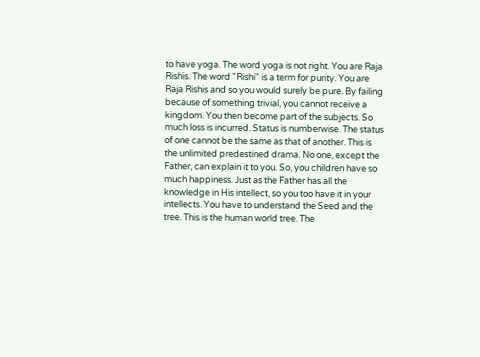to have yoga. The word yoga is not right. You are Raja Rishis. The word "Rishi" is a term for purity. You are Raja Rishis and so you would surely be pure. By failing because of something trivial, you cannot receive a kingdom. You then become part of the subjects. So much loss is incurred. Status is numberwise. The status of one cannot be the same as that of another. This is the unlimited predestined drama. No one, except the Father, can explain it to you. So, you children have so much happiness. Just as the Father has all the knowledge in His intellect, so you too have it in your intellects. You have to understand the Seed and the tree. This is the human world tree. The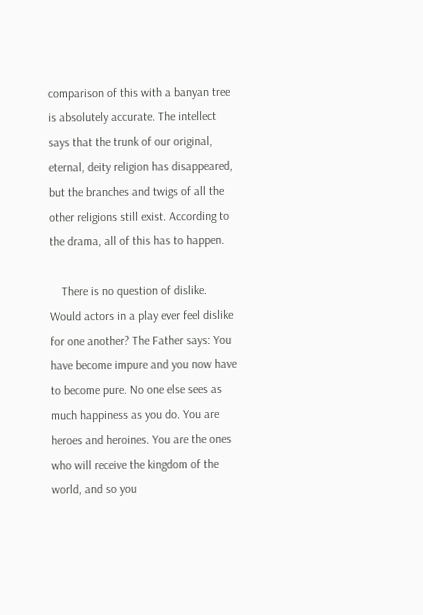comparison of this with a banyan tree is absolutely accurate. The intellect says that the trunk of our original, eternal, deity religion has disappeared, but the branches and twigs of all the other religions still exist. According to the drama, all of this has to happen.

    There is no question of dislike. Would actors in a play ever feel dislike for one another? The Father says: You have become impure and you now have to become pure. No one else sees as much happiness as you do. You are heroes and heroines. You are the ones who will receive the kingdom of the world, and so you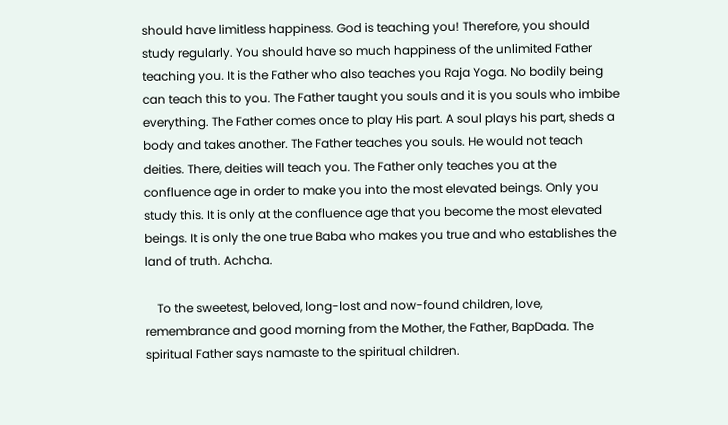should have limitless happiness. God is teaching you! Therefore, you should study regularly. You should have so much happiness of the unlimited Father teaching you. It is the Father who also teaches you Raja Yoga. No bodily being can teach this to you. The Father taught you souls and it is you souls who imbibe everything. The Father comes once to play His part. A soul plays his part, sheds a body and takes another. The Father teaches you souls. He would not teach deities. There, deities will teach you. The Father only teaches you at the confluence age in order to make you into the most elevated beings. Only you study this. It is only at the confluence age that you become the most elevated beings. It is only the one true Baba who makes you true and who establishes the land of truth. Achcha.

    To the sweetest, beloved, long-lost and now-found children, love, remembrance and good morning from the Mother, the Father, BapDada. The spiritual Father says namaste to the spiritual children.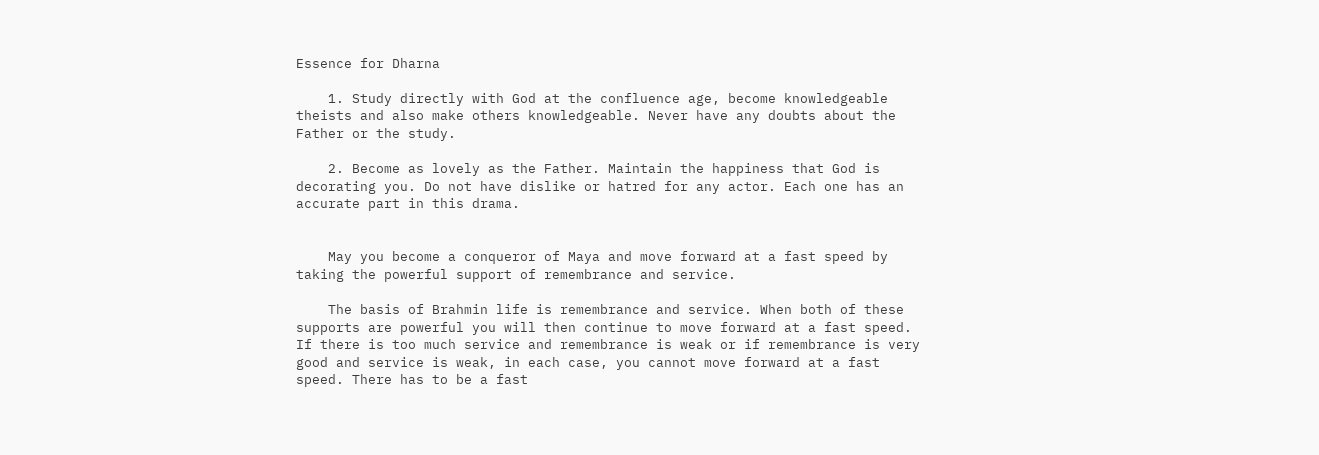Essence for Dharna

    1. Study directly with God at the confluence age, become knowledgeable theists and also make others knowledgeable. Never have any doubts about the Father or the study.

    2. Become as lovely as the Father. Maintain the happiness that God is decorating you. Do not have dislike or hatred for any actor. Each one has an accurate part in this drama.


    May you become a conqueror of Maya and move forward at a fast speed by taking the powerful support of remembrance and service.

    The basis of Brahmin life is remembrance and service. When both of these supports are powerful you will then continue to move forward at a fast speed. If there is too much service and remembrance is weak or if remembrance is very good and service is weak, in each case, you cannot move forward at a fast speed. There has to be a fast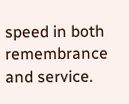speed in both remembrance and service.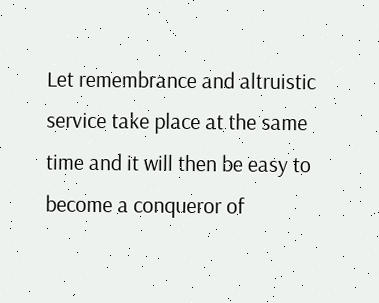Let remembrance and altruistic service take place at the same time and it will then be easy to become a conqueror of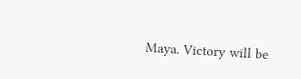Maya. Victory will be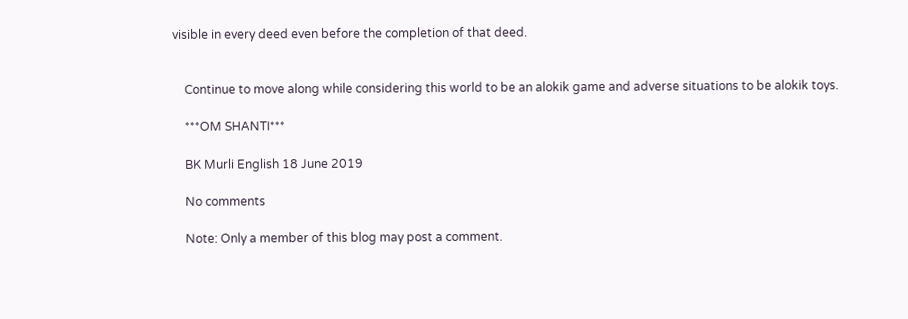visible in every deed even before the completion of that deed.


    Continue to move along while considering this world to be an alokik game and adverse situations to be alokik toys.

    ***OM SHANTI***

    BK Murli English 18 June 2019

    No comments

    Note: Only a member of this blog may post a comment.